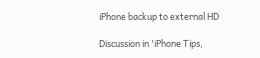iPhone backup to external HD

Discussion in 'iPhone Tips,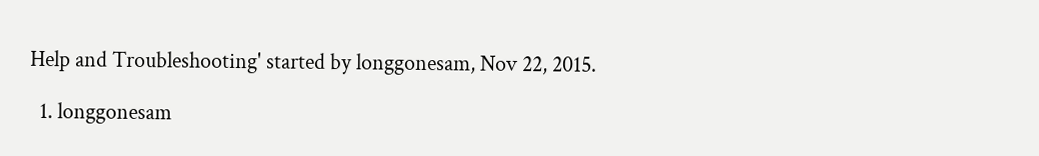Help and Troubleshooting' started by longgonesam, Nov 22, 2015.

  1. longgonesam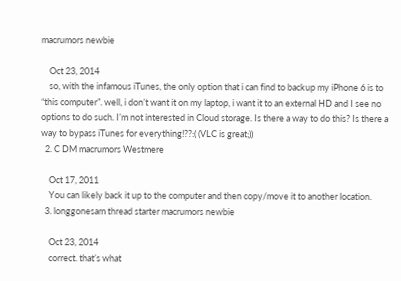macrumors newbie

    Oct 23, 2014
    so, with the infamous iTunes, the only option that i can find to backup my iPhone 6 is to “this computer”. well, i don’t want it on my laptop, i want it to an external HD and I see no options to do such. I’m not interested in Cloud storage. Is there a way to do this? Is there a way to bypass iTunes for everything!??:( (VLC is great;))
  2. C DM macrumors Westmere

    Oct 17, 2011
    You can likely back it up to the computer and then copy/move it to another location.
  3. longgonesam thread starter macrumors newbie

    Oct 23, 2014
    correct. that’s what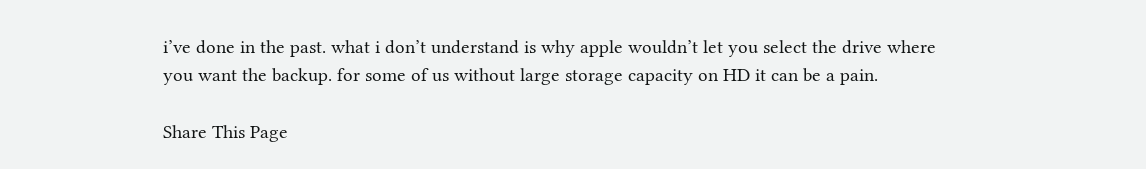i’ve done in the past. what i don’t understand is why apple wouldn’t let you select the drive where you want the backup. for some of us without large storage capacity on HD it can be a pain.

Share This Page